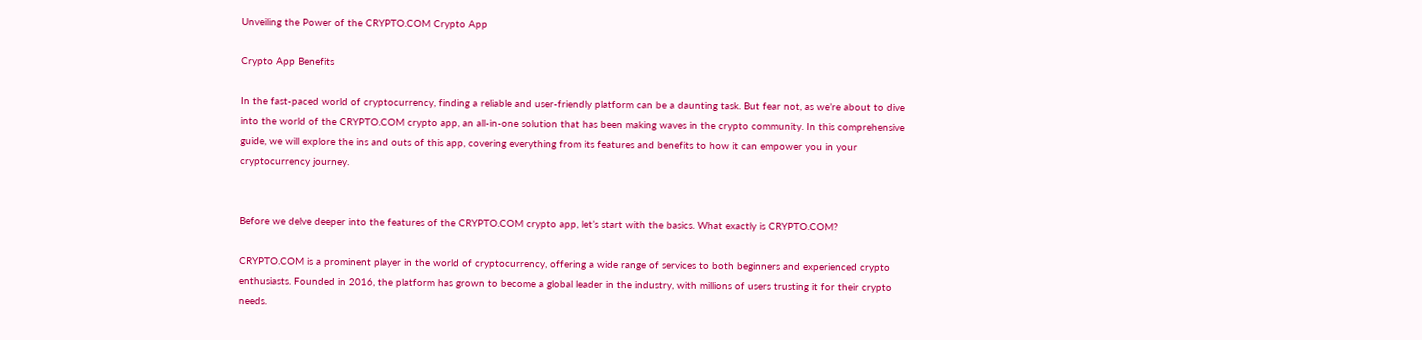Unveiling the Power of the CRYPTO.COM Crypto App

Crypto App Benefits

In the fast-paced world of cryptocurrency, finding a reliable and user-friendly platform can be a daunting task. But fear not, as we’re about to dive into the world of the CRYPTO.COM crypto app, an all-in-one solution that has been making waves in the crypto community. In this comprehensive guide, we will explore the ins and outs of this app, covering everything from its features and benefits to how it can empower you in your cryptocurrency journey.


Before we delve deeper into the features of the CRYPTO.COM crypto app, let’s start with the basics. What exactly is CRYPTO.COM?

CRYPTO.COM is a prominent player in the world of cryptocurrency, offering a wide range of services to both beginners and experienced crypto enthusiasts. Founded in 2016, the platform has grown to become a global leader in the industry, with millions of users trusting it for their crypto needs.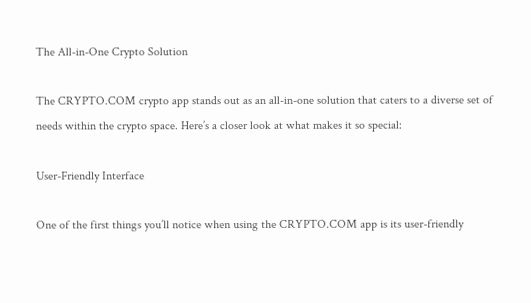The All-in-One Crypto Solution

The CRYPTO.COM crypto app stands out as an all-in-one solution that caters to a diverse set of needs within the crypto space. Here’s a closer look at what makes it so special:

User-Friendly Interface

One of the first things you’ll notice when using the CRYPTO.COM app is its user-friendly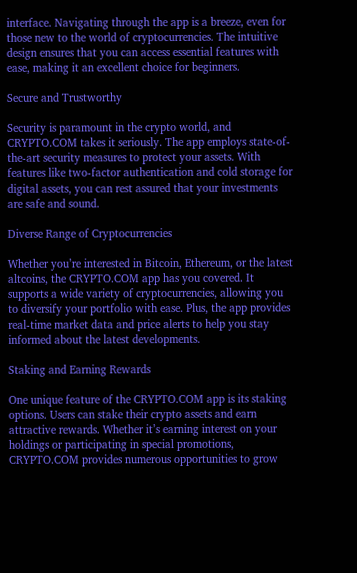interface. Navigating through the app is a breeze, even for those new to the world of cryptocurrencies. The intuitive design ensures that you can access essential features with ease, making it an excellent choice for beginners.

Secure and Trustworthy

Security is paramount in the crypto world, and CRYPTO.COM takes it seriously. The app employs state-of-the-art security measures to protect your assets. With features like two-factor authentication and cold storage for digital assets, you can rest assured that your investments are safe and sound.

Diverse Range of Cryptocurrencies

Whether you’re interested in Bitcoin, Ethereum, or the latest altcoins, the CRYPTO.COM app has you covered. It supports a wide variety of cryptocurrencies, allowing you to diversify your portfolio with ease. Plus, the app provides real-time market data and price alerts to help you stay informed about the latest developments.

Staking and Earning Rewards

One unique feature of the CRYPTO.COM app is its staking options. Users can stake their crypto assets and earn attractive rewards. Whether it’s earning interest on your holdings or participating in special promotions, CRYPTO.COM provides numerous opportunities to grow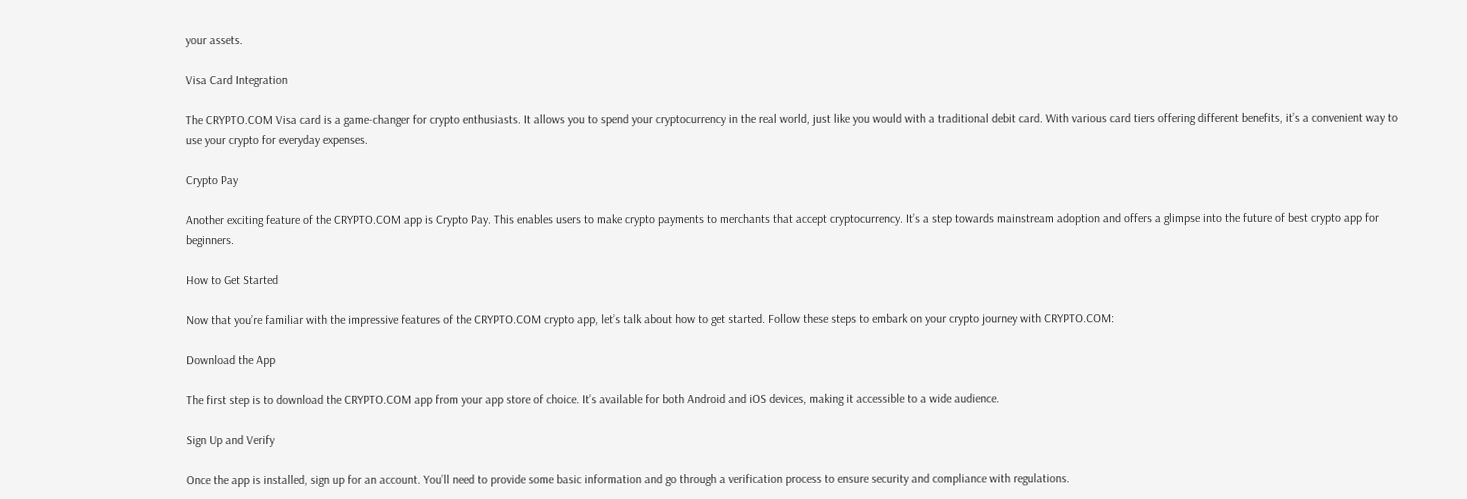your assets.

Visa Card Integration

The CRYPTO.COM Visa card is a game-changer for crypto enthusiasts. It allows you to spend your cryptocurrency in the real world, just like you would with a traditional debit card. With various card tiers offering different benefits, it’s a convenient way to use your crypto for everyday expenses.

Crypto Pay

Another exciting feature of the CRYPTO.COM app is Crypto Pay. This enables users to make crypto payments to merchants that accept cryptocurrency. It’s a step towards mainstream adoption and offers a glimpse into the future of best crypto app for beginners.

How to Get Started

Now that you’re familiar with the impressive features of the CRYPTO.COM crypto app, let’s talk about how to get started. Follow these steps to embark on your crypto journey with CRYPTO.COM:

Download the App

The first step is to download the CRYPTO.COM app from your app store of choice. It’s available for both Android and iOS devices, making it accessible to a wide audience.

Sign Up and Verify

Once the app is installed, sign up for an account. You’ll need to provide some basic information and go through a verification process to ensure security and compliance with regulations.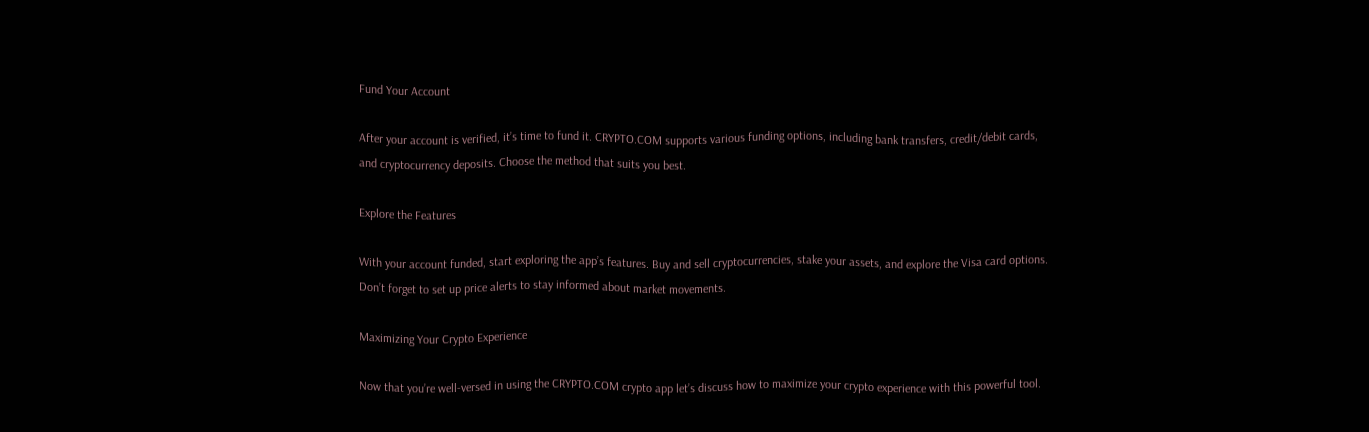Fund Your Account

After your account is verified, it’s time to fund it. CRYPTO.COM supports various funding options, including bank transfers, credit/debit cards, and cryptocurrency deposits. Choose the method that suits you best.

Explore the Features

With your account funded, start exploring the app’s features. Buy and sell cryptocurrencies, stake your assets, and explore the Visa card options. Don’t forget to set up price alerts to stay informed about market movements.

Maximizing Your Crypto Experience

Now that you’re well-versed in using the CRYPTO.COM crypto app let’s discuss how to maximize your crypto experience with this powerful tool.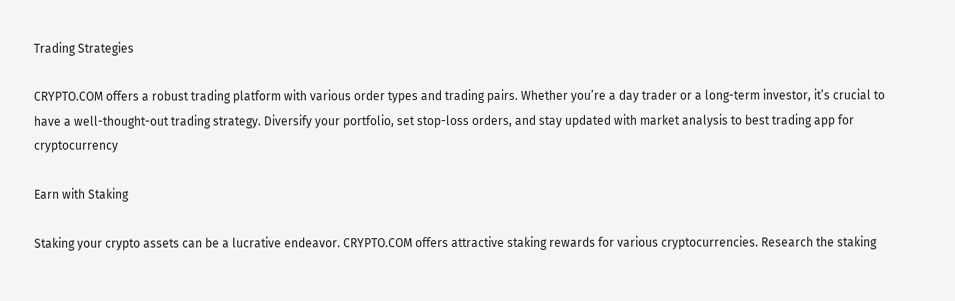Trading Strategies

CRYPTO.COM offers a robust trading platform with various order types and trading pairs. Whether you’re a day trader or a long-term investor, it’s crucial to have a well-thought-out trading strategy. Diversify your portfolio, set stop-loss orders, and stay updated with market analysis to best trading app for cryptocurrency

Earn with Staking

Staking your crypto assets can be a lucrative endeavor. CRYPTO.COM offers attractive staking rewards for various cryptocurrencies. Research the staking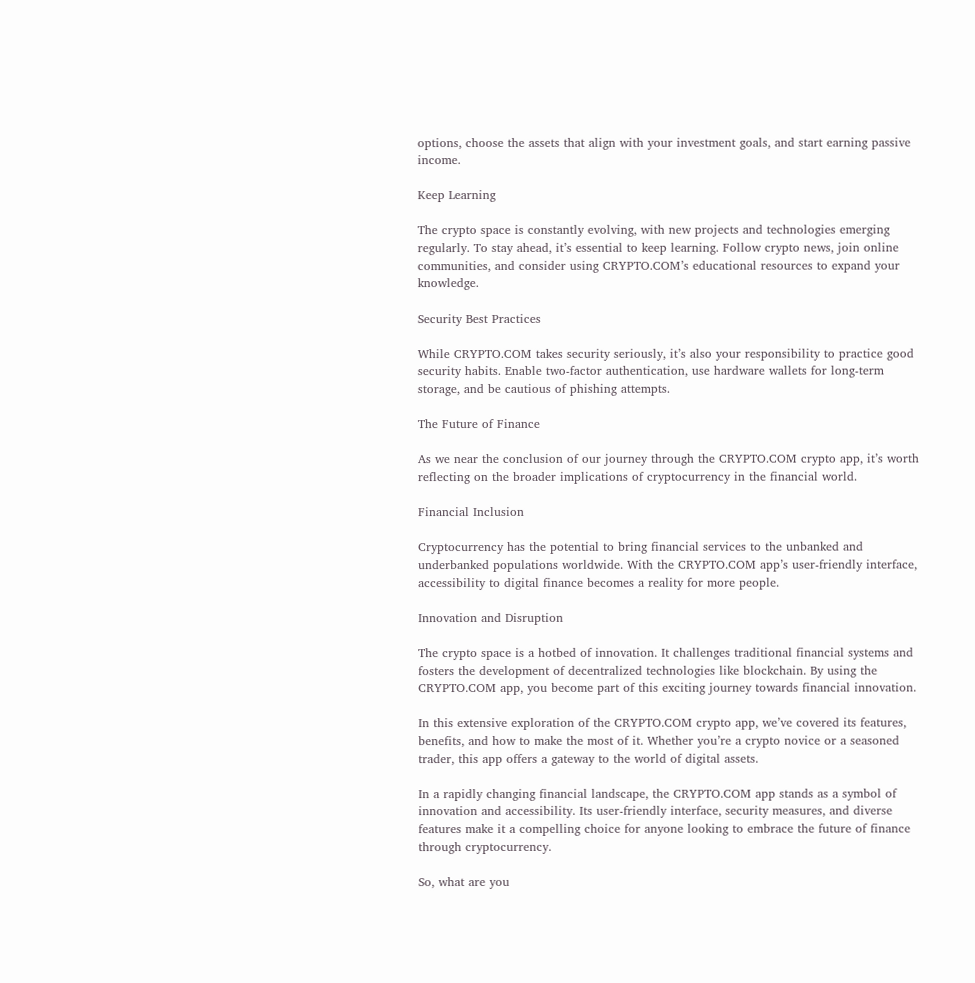options, choose the assets that align with your investment goals, and start earning passive income.

Keep Learning

The crypto space is constantly evolving, with new projects and technologies emerging regularly. To stay ahead, it’s essential to keep learning. Follow crypto news, join online communities, and consider using CRYPTO.COM’s educational resources to expand your knowledge.

Security Best Practices

While CRYPTO.COM takes security seriously, it’s also your responsibility to practice good security habits. Enable two-factor authentication, use hardware wallets for long-term storage, and be cautious of phishing attempts.

The Future of Finance

As we near the conclusion of our journey through the CRYPTO.COM crypto app, it’s worth reflecting on the broader implications of cryptocurrency in the financial world.

Financial Inclusion

Cryptocurrency has the potential to bring financial services to the unbanked and underbanked populations worldwide. With the CRYPTO.COM app’s user-friendly interface, accessibility to digital finance becomes a reality for more people.

Innovation and Disruption

The crypto space is a hotbed of innovation. It challenges traditional financial systems and fosters the development of decentralized technologies like blockchain. By using the CRYPTO.COM app, you become part of this exciting journey towards financial innovation.

In this extensive exploration of the CRYPTO.COM crypto app, we’ve covered its features, benefits, and how to make the most of it. Whether you’re a crypto novice or a seasoned trader, this app offers a gateway to the world of digital assets.

In a rapidly changing financial landscape, the CRYPTO.COM app stands as a symbol of innovation and accessibility. Its user-friendly interface, security measures, and diverse features make it a compelling choice for anyone looking to embrace the future of finance through cryptocurrency.

So, what are you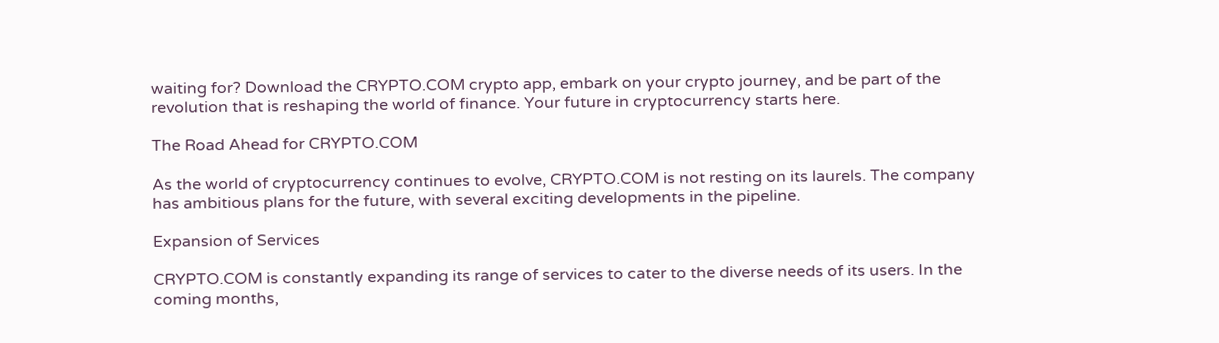waiting for? Download the CRYPTO.COM crypto app, embark on your crypto journey, and be part of the revolution that is reshaping the world of finance. Your future in cryptocurrency starts here.

The Road Ahead for CRYPTO.COM

As the world of cryptocurrency continues to evolve, CRYPTO.COM is not resting on its laurels. The company has ambitious plans for the future, with several exciting developments in the pipeline.

Expansion of Services

CRYPTO.COM is constantly expanding its range of services to cater to the diverse needs of its users. In the coming months,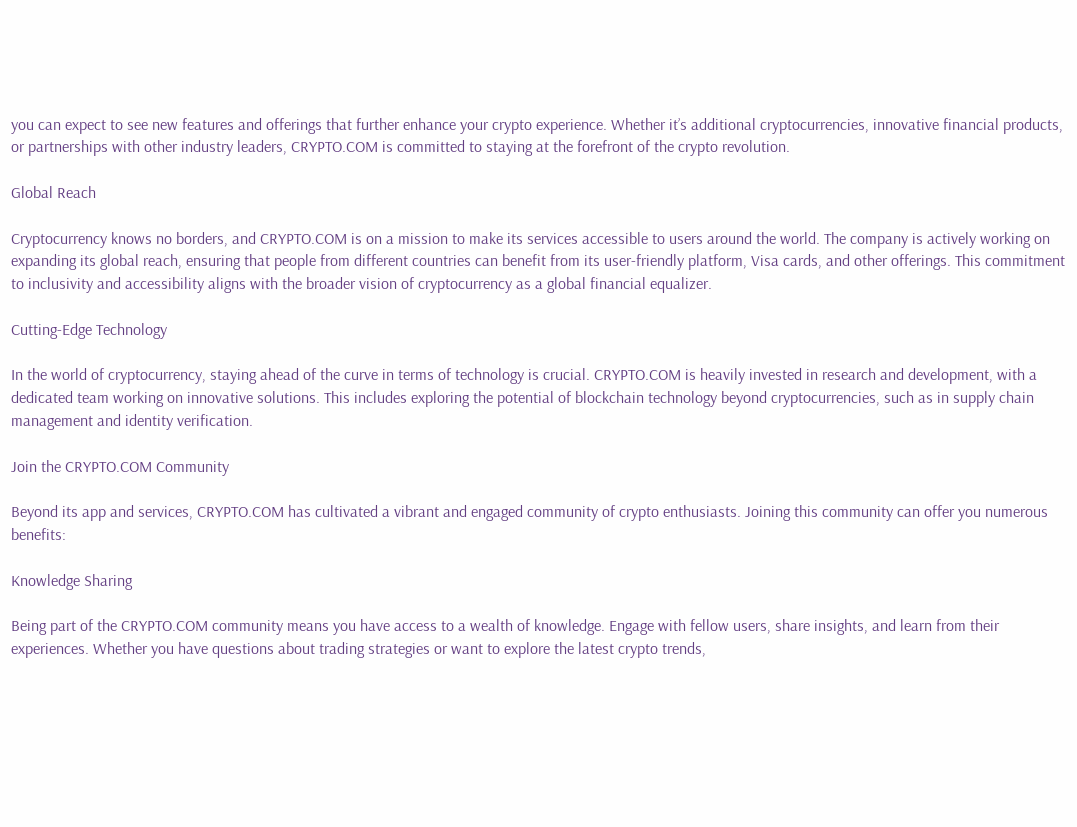you can expect to see new features and offerings that further enhance your crypto experience. Whether it’s additional cryptocurrencies, innovative financial products, or partnerships with other industry leaders, CRYPTO.COM is committed to staying at the forefront of the crypto revolution.

Global Reach

Cryptocurrency knows no borders, and CRYPTO.COM is on a mission to make its services accessible to users around the world. The company is actively working on expanding its global reach, ensuring that people from different countries can benefit from its user-friendly platform, Visa cards, and other offerings. This commitment to inclusivity and accessibility aligns with the broader vision of cryptocurrency as a global financial equalizer.

Cutting-Edge Technology

In the world of cryptocurrency, staying ahead of the curve in terms of technology is crucial. CRYPTO.COM is heavily invested in research and development, with a dedicated team working on innovative solutions. This includes exploring the potential of blockchain technology beyond cryptocurrencies, such as in supply chain management and identity verification.

Join the CRYPTO.COM Community

Beyond its app and services, CRYPTO.COM has cultivated a vibrant and engaged community of crypto enthusiasts. Joining this community can offer you numerous benefits:

Knowledge Sharing

Being part of the CRYPTO.COM community means you have access to a wealth of knowledge. Engage with fellow users, share insights, and learn from their experiences. Whether you have questions about trading strategies or want to explore the latest crypto trends,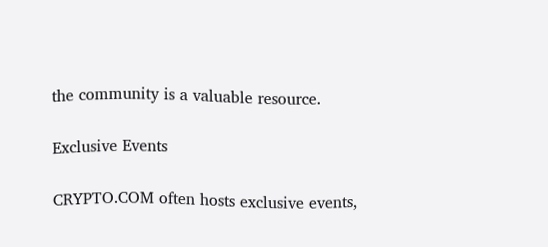the community is a valuable resource.

Exclusive Events

CRYPTO.COM often hosts exclusive events,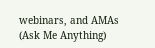webinars, and AMAs (Ask Me Anything)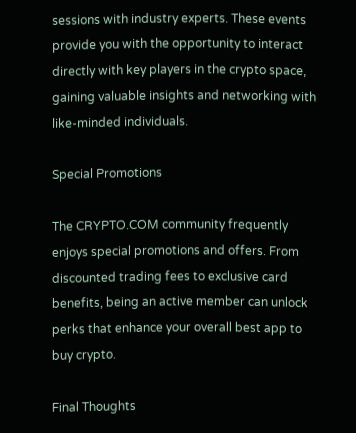sessions with industry experts. These events provide you with the opportunity to interact directly with key players in the crypto space, gaining valuable insights and networking with like-minded individuals.

Special Promotions

The CRYPTO.COM community frequently enjoys special promotions and offers. From discounted trading fees to exclusive card benefits, being an active member can unlock perks that enhance your overall best app to buy crypto.

Final Thoughts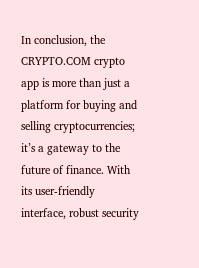In conclusion, the CRYPTO.COM crypto app is more than just a platform for buying and selling cryptocurrencies; it’s a gateway to the future of finance. With its user-friendly interface, robust security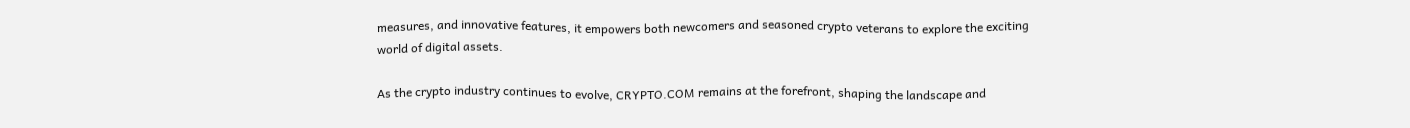measures, and innovative features, it empowers both newcomers and seasoned crypto veterans to explore the exciting world of digital assets.

As the crypto industry continues to evolve, CRYPTO.COM remains at the forefront, shaping the landscape and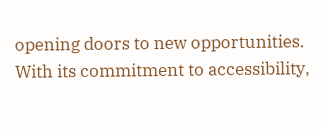opening doors to new opportunities. With its commitment to accessibility,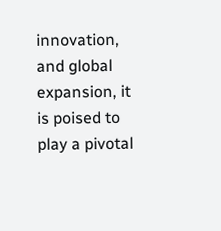innovation, and global expansion, it is poised to play a pivotal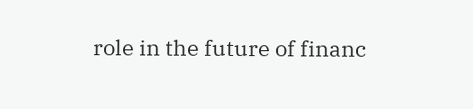role in the future of financ